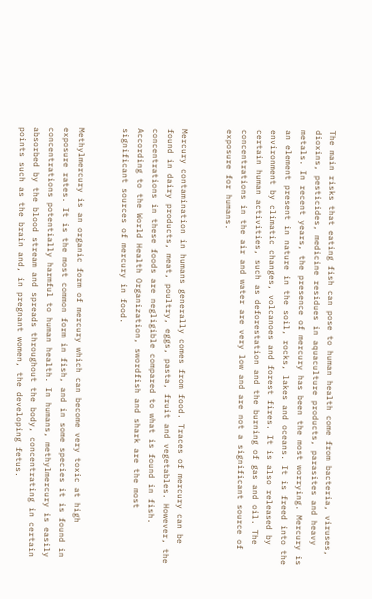The main risks that eating fish can pose to human health come from bacteria, viruses, dioxins, pesticides, medicine residues in aquaculture products, parasites and heavy metals. In recent years, the presence of mercury has been the most worrying. Mercury is an element present in nature in the soil, rocks, lakes and oceans. It is freed into the environment by climatic changes, volcanoes and forest fires. It is also released by certain human activities, such as deforestation and the burning of gas and oil. The concentrations in the air and water are very low and are not a significant source of exposure for humans.


Mercury contamination in humans generally comes from food. Traces of mercury can be found in dairy products, meat, poultry, eggs, pasta, fruit and vegetables. However, the concentrations in these foods are negligible compared to what is found in fish. According to the World Health Organization, swordfish and shark are the most significant sources of mercury in food.


Methylmercury is an organic form of mercury which can become very toxic at high exposure rates. It is the most common form in fish, and in some species it is found in concentrations potentially harmful to human health. In humans, methylmercury is easily absorbed by the blood stream and spreads throughout the body, concentrating in certain points such as the brain and, in pregnant women, the developing fetus.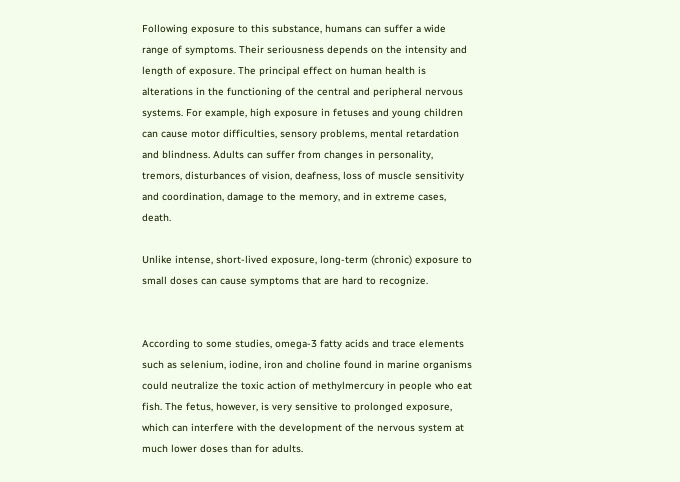Following exposure to this substance, humans can suffer a wide range of symptoms. Their seriousness depends on the intensity and length of exposure. The principal effect on human health is alterations in the functioning of the central and peripheral nervous systems. For example, high exposure in fetuses and young children can cause motor difficulties, sensory problems, mental retardation and blindness. Adults can suffer from changes in personality, tremors, disturbances of vision, deafness, loss of muscle sensitivity and coordination, damage to the memory, and in extreme cases, death.

Unlike intense, short-lived exposure, long-term (chronic) exposure to small doses can cause symptoms that are hard to recognize.


According to some studies, omega-3 fatty acids and trace elements such as selenium, iodine, iron and choline found in marine organisms could neutralize the toxic action of methylmercury in people who eat fish. The fetus, however, is very sensitive to prolonged exposure, which can interfere with the development of the nervous system at much lower doses than for adults.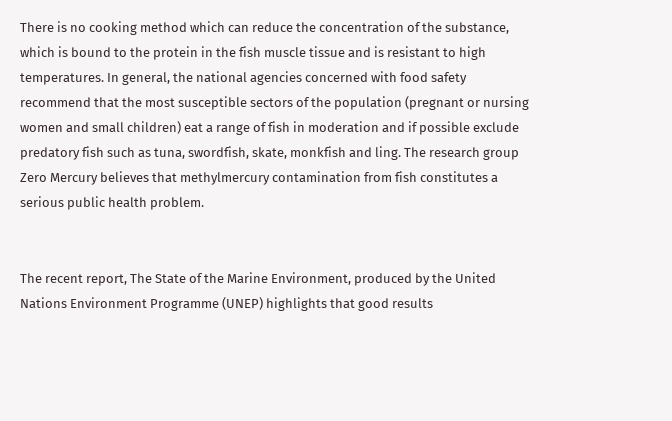There is no cooking method which can reduce the concentration of the substance, which is bound to the protein in the fish muscle tissue and is resistant to high temperatures. In general, the national agencies concerned with food safety recommend that the most susceptible sectors of the population (pregnant or nursing women and small children) eat a range of fish in moderation and if possible exclude predatory fish such as tuna, swordfish, skate, monkfish and ling. The research group Zero Mercury believes that methylmercury contamination from fish constitutes a serious public health problem.


The recent report, The State of the Marine Environment, produced by the United Nations Environment Programme (UNEP) highlights that good results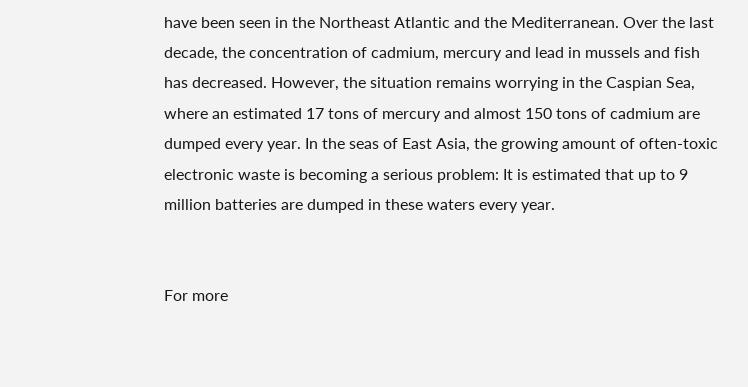have been seen in the Northeast Atlantic and the Mediterranean. Over the last decade, the concentration of cadmium, mercury and lead in mussels and fish has decreased. However, the situation remains worrying in the Caspian Sea, where an estimated 17 tons of mercury and almost 150 tons of cadmium are dumped every year. In the seas of East Asia, the growing amount of often-toxic electronic waste is becoming a serious problem: It is estimated that up to 9 million batteries are dumped in these waters every year.


For more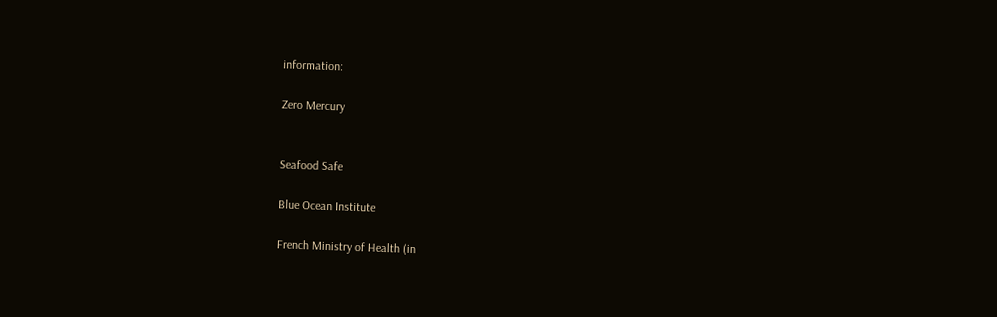information:

Zero Mercury


Seafood Safe

Blue Ocean Institute

French Ministry of Health (in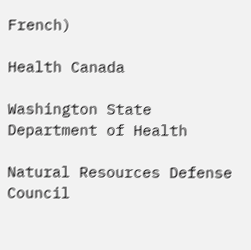French)

Health Canada

Washington State Department of Health

Natural Resources Defense Council